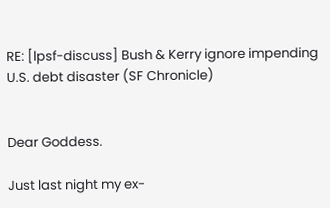RE: [lpsf-discuss] Bush & Kerry ignore impending U.S. debt disaster (SF Chronicle)


Dear Goddess.

Just last night my ex-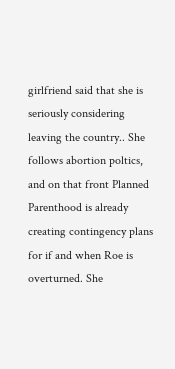girlfriend said that she is seriously considering leaving the country.. She follows abortion poltics, and on that front Planned Parenthood is already creating contingency plans for if and when Roe is overturned. She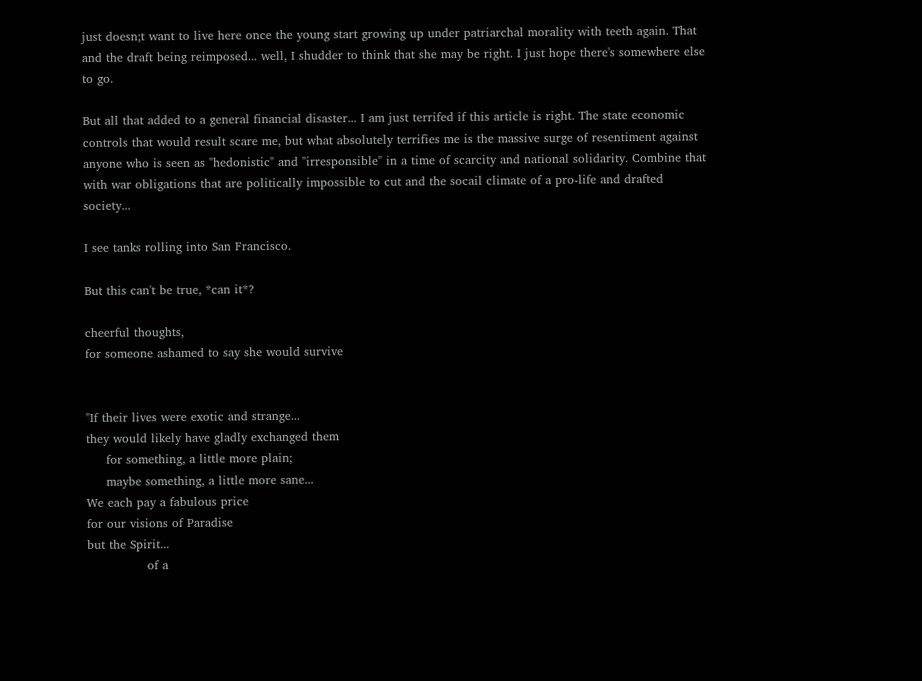just doesn;t want to live here once the young start growing up under patriarchal morality with teeth again. That and the draft being reimposed... well, I shudder to think that she may be right. I just hope there's somewhere else to go.

But all that added to a general financial disaster... I am just terrifed if this article is right. The state economic controls that would result scare me, but what absolutely terrifies me is the massive surge of resentiment against anyone who is seen as "hedonistic" and "irresponsible" in a time of scarcity and national solidarity. Combine that with war obligations that are politically impossible to cut and the socail climate of a pro-life and drafted society...

I see tanks rolling into San Francisco.

But this can't be true, *can it*?

cheerful thoughts,
for someone ashamed to say she would survive


"If their lives were exotic and strange...
they would likely have gladly exchanged them
     for something, a little more plain;
     maybe something, a little more sane...
We each pay a fabulous price
for our visions of Paradise
but the Spirit...
               of a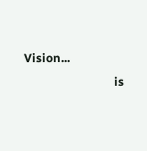Vision...
                              is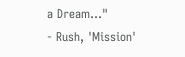a Dream..."
- Rush, 'Mission'